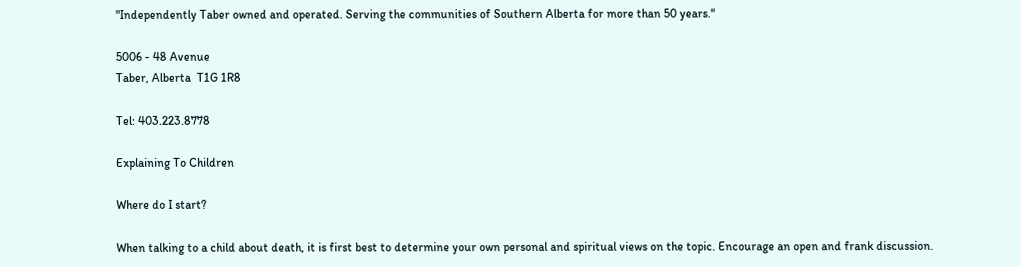"Independently Taber owned and operated. Serving the communities of Southern Alberta for more than 50 years."

5006 - 48 Avenue
Taber, Alberta  T1G 1R8

Tel: 403.223.8778

Explaining To Children

Where do I start?

When talking to a child about death, it is first best to determine your own personal and spiritual views on the topic. Encourage an open and frank discussion.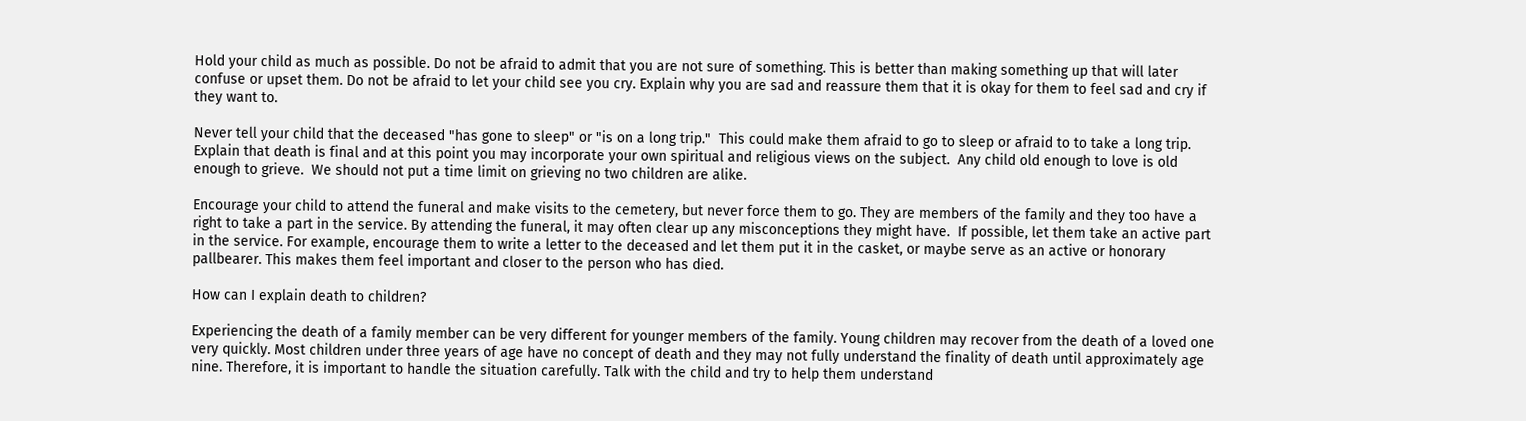Hold your child as much as possible. Do not be afraid to admit that you are not sure of something. This is better than making something up that will later confuse or upset them. Do not be afraid to let your child see you cry. Explain why you are sad and reassure them that it is okay for them to feel sad and cry if they want to.

Never tell your child that the deceased "has gone to sleep" or "is on a long trip."  This could make them afraid to go to sleep or afraid to to take a long trip.  Explain that death is final and at this point you may incorporate your own spiritual and religious views on the subject.  Any child old enough to love is old enough to grieve.  We should not put a time limit on grieving no two children are alike.

Encourage your child to attend the funeral and make visits to the cemetery, but never force them to go. They are members of the family and they too have a right to take a part in the service. By attending the funeral, it may often clear up any misconceptions they might have.  If possible, let them take an active part in the service. For example, encourage them to write a letter to the deceased and let them put it in the casket, or maybe serve as an active or honorary pallbearer. This makes them feel important and closer to the person who has died.

How can I explain death to children?

Experiencing the death of a family member can be very different for younger members of the family. Young children may recover from the death of a loved one very quickly. Most children under three years of age have no concept of death and they may not fully understand the finality of death until approximately age nine. Therefore, it is important to handle the situation carefully. Talk with the child and try to help them understand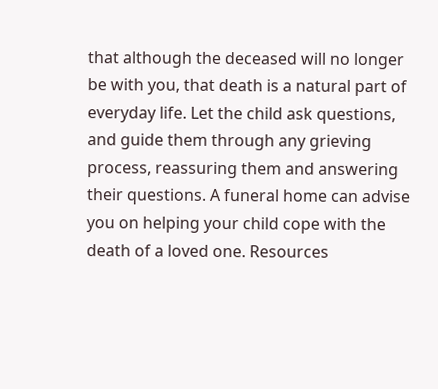that although the deceased will no longer be with you, that death is a natural part of everyday life. Let the child ask questions, and guide them through any grieving process, reassuring them and answering their questions. A funeral home can advise you on helping your child cope with the death of a loved one. Resources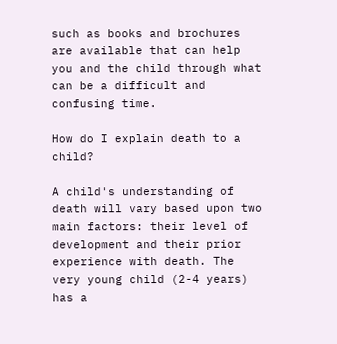such as books and brochures are available that can help you and the child through what can be a difficult and confusing time.

How do I explain death to a child?

A child's understanding of death will vary based upon two main factors: their level of development and their prior experience with death. The very young child (2-4 years) has a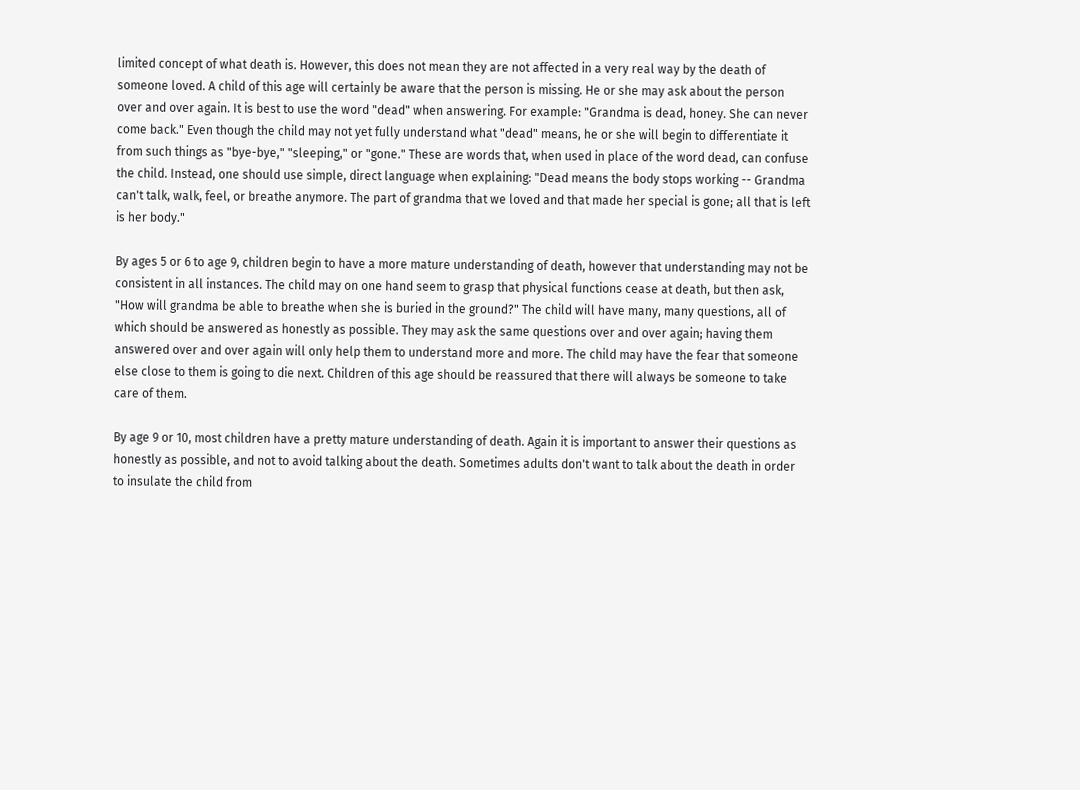limited concept of what death is. However, this does not mean they are not affected in a very real way by the death of someone loved. A child of this age will certainly be aware that the person is missing. He or she may ask about the person over and over again. It is best to use the word "dead" when answering. For example: "Grandma is dead, honey. She can never come back." Even though the child may not yet fully understand what "dead" means, he or she will begin to differentiate it from such things as "bye-bye," "sleeping," or "gone." These are words that, when used in place of the word dead, can confuse the child. Instead, one should use simple, direct language when explaining: "Dead means the body stops working -- Grandma can't talk, walk, feel, or breathe anymore. The part of grandma that we loved and that made her special is gone; all that is left is her body."

By ages 5 or 6 to age 9, children begin to have a more mature understanding of death, however that understanding may not be consistent in all instances. The child may on one hand seem to grasp that physical functions cease at death, but then ask, "How will grandma be able to breathe when she is buried in the ground?" The child will have many, many questions, all of which should be answered as honestly as possible. They may ask the same questions over and over again; having them answered over and over again will only help them to understand more and more. The child may have the fear that someone else close to them is going to die next. Children of this age should be reassured that there will always be someone to take care of them.

By age 9 or 10, most children have a pretty mature understanding of death. Again it is important to answer their questions as honestly as possible, and not to avoid talking about the death. Sometimes adults don't want to talk about the death in order to insulate the child from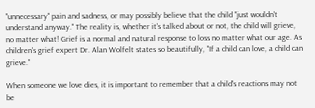"unnecessary" pain and sadness, or may possibly believe that the child "just wouldn't understand anyway." The reality is, whether it's talked about or not, the child will grieve, no matter what! Grief is a normal and natural response to loss no matter what our age. As children's grief expert Dr. Alan Wolfelt states so beautifully, "If a child can love, a child can grieve."

When someone we love dies, it is important to remember that a child's reactions may not be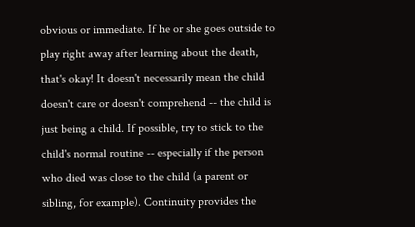obvious or immediate. If he or she goes outside to play right away after learning about the death, that's okay! It doesn't necessarily mean the child doesn't care or doesn't comprehend -- the child is just being a child. If possible, try to stick to the child's normal routine -- especially if the person who died was close to the child (a parent or sibling, for example). Continuity provides the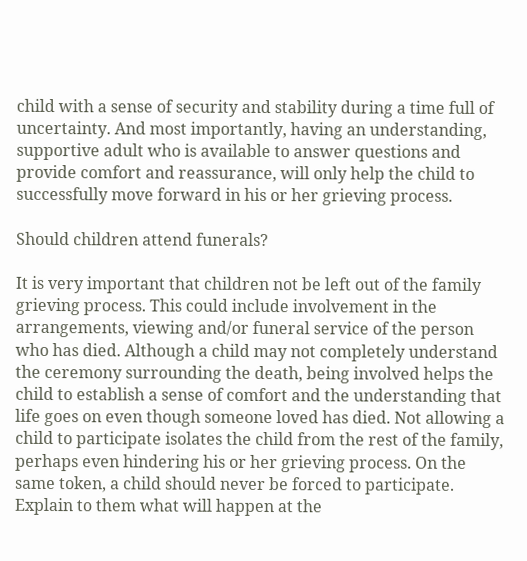child with a sense of security and stability during a time full of uncertainty. And most importantly, having an understanding, supportive adult who is available to answer questions and provide comfort and reassurance, will only help the child to successfully move forward in his or her grieving process.

Should children attend funerals?

It is very important that children not be left out of the family grieving process. This could include involvement in the arrangements, viewing and/or funeral service of the person who has died. Although a child may not completely understand the ceremony surrounding the death, being involved helps the child to establish a sense of comfort and the understanding that life goes on even though someone loved has died. Not allowing a child to participate isolates the child from the rest of the family, perhaps even hindering his or her grieving process. On the same token, a child should never be forced to participate. Explain to them what will happen at the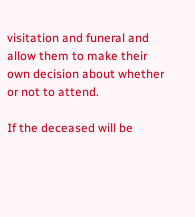visitation and funeral and allow them to make their own decision about whether or not to attend.

If the deceased will be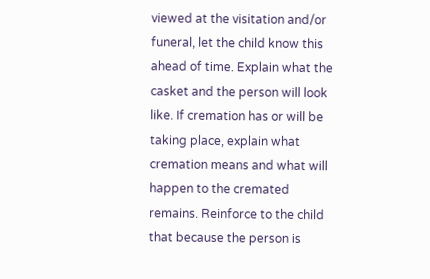viewed at the visitation and/or funeral, let the child know this ahead of time. Explain what the casket and the person will look like. If cremation has or will be taking place, explain what cremation means and what will happen to the cremated remains. Reinforce to the child that because the person is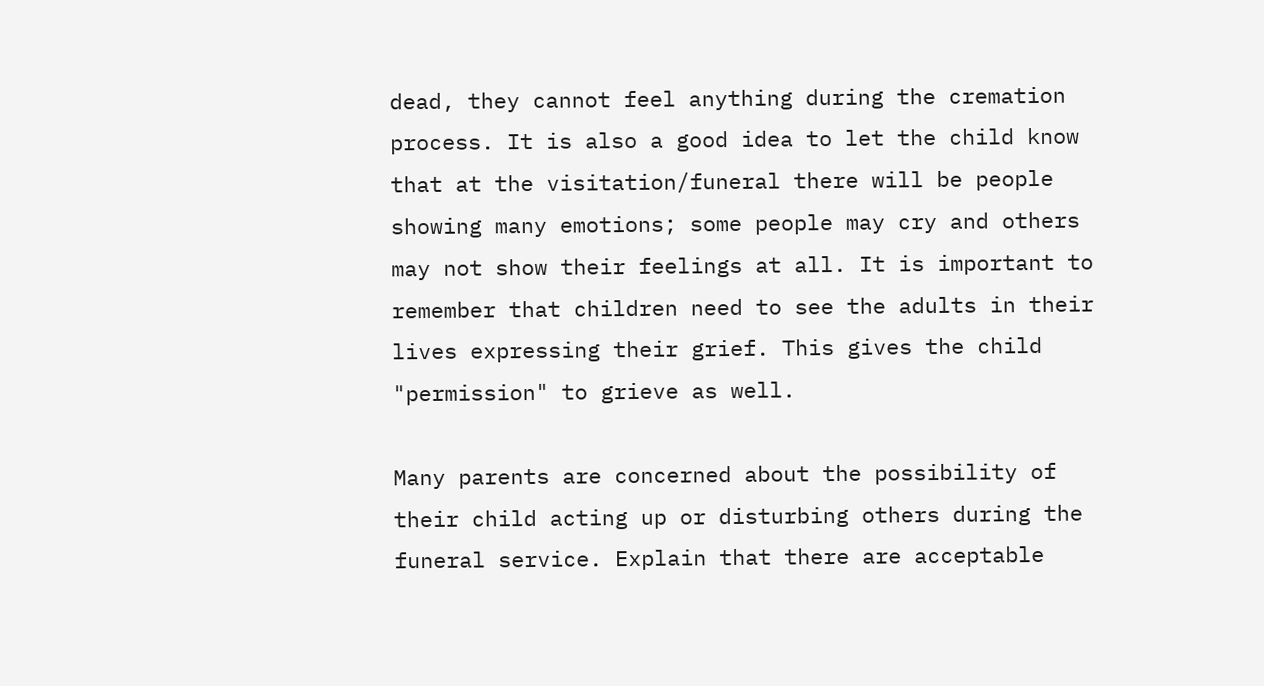dead, they cannot feel anything during the cremation process. It is also a good idea to let the child know that at the visitation/funeral there will be people showing many emotions; some people may cry and others may not show their feelings at all. It is important to remember that children need to see the adults in their lives expressing their grief. This gives the child "permission" to grieve as well.

Many parents are concerned about the possibility of their child acting up or disturbing others during the funeral service. Explain that there are acceptable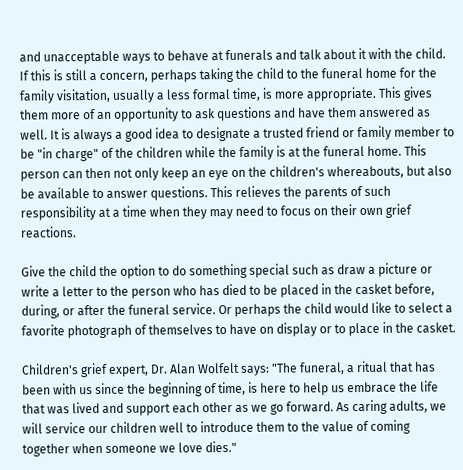and unacceptable ways to behave at funerals and talk about it with the child. If this is still a concern, perhaps taking the child to the funeral home for the family visitation, usually a less formal time, is more appropriate. This gives them more of an opportunity to ask questions and have them answered as well. It is always a good idea to designate a trusted friend or family member to be "in charge" of the children while the family is at the funeral home. This person can then not only keep an eye on the children's whereabouts, but also be available to answer questions. This relieves the parents of such responsibility at a time when they may need to focus on their own grief reactions.

Give the child the option to do something special such as draw a picture or write a letter to the person who has died to be placed in the casket before, during, or after the funeral service. Or perhaps the child would like to select a favorite photograph of themselves to have on display or to place in the casket.

Children's grief expert, Dr. Alan Wolfelt says: "The funeral, a ritual that has been with us since the beginning of time, is here to help us embrace the life that was lived and support each other as we go forward. As caring adults, we will service our children well to introduce them to the value of coming together when someone we love dies."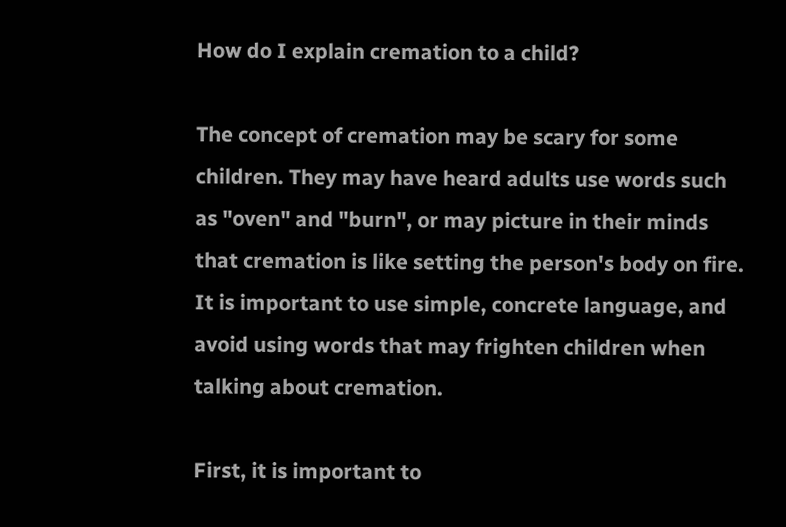How do I explain cremation to a child?

The concept of cremation may be scary for some children. They may have heard adults use words such as "oven" and "burn", or may picture in their minds that cremation is like setting the person's body on fire. It is important to use simple, concrete language, and avoid using words that may frighten children when talking about cremation.

First, it is important to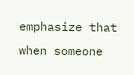emphasize that when someone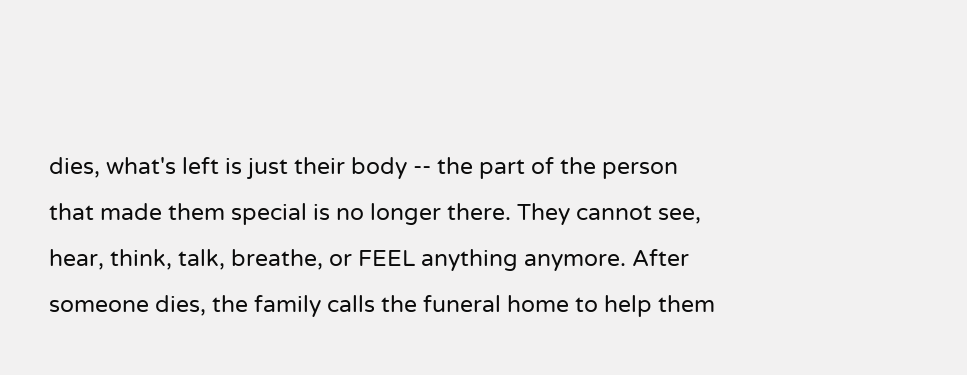dies, what's left is just their body -- the part of the person that made them special is no longer there. They cannot see, hear, think, talk, breathe, or FEEL anything anymore. After someone dies, the family calls the funeral home to help them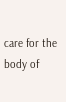care for the body of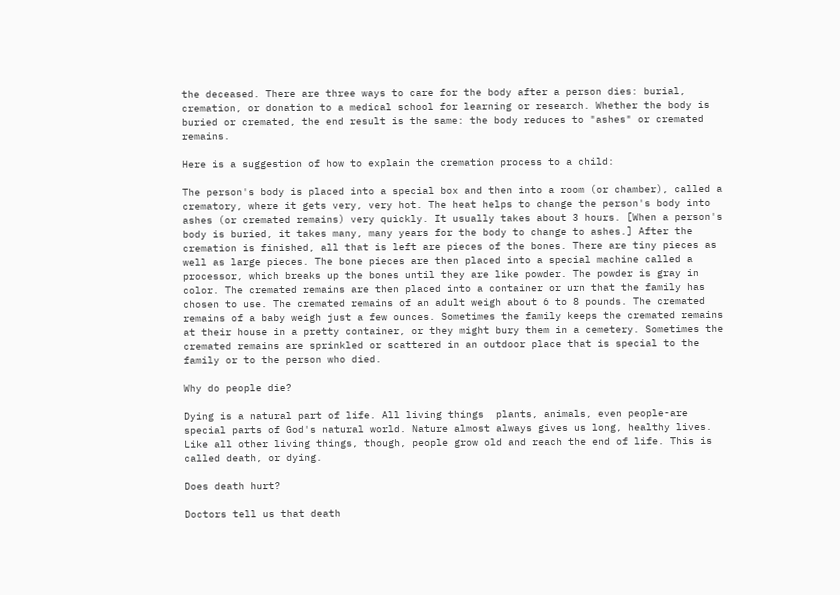the deceased. There are three ways to care for the body after a person dies: burial, cremation, or donation to a medical school for learning or research. Whether the body is buried or cremated, the end result is the same: the body reduces to "ashes" or cremated remains.

Here is a suggestion of how to explain the cremation process to a child:

The person's body is placed into a special box and then into a room (or chamber), called a crematory, where it gets very, very hot. The heat helps to change the person's body into ashes (or cremated remains) very quickly. It usually takes about 3 hours. [When a person's body is buried, it takes many, many years for the body to change to ashes.] After the cremation is finished, all that is left are pieces of the bones. There are tiny pieces as well as large pieces. The bone pieces are then placed into a special machine called a processor, which breaks up the bones until they are like powder. The powder is gray in color. The cremated remains are then placed into a container or urn that the family has chosen to use. The cremated remains of an adult weigh about 6 to 8 pounds. The cremated remains of a baby weigh just a few ounces. Sometimes the family keeps the cremated remains at their house in a pretty container, or they might bury them in a cemetery. Sometimes the cremated remains are sprinkled or scattered in an outdoor place that is special to the family or to the person who died.

Why do people die?

Dying is a natural part of life. All living things  plants, animals, even people-are special parts of God's natural world. Nature almost always gives us long, healthy lives. Like all other living things, though, people grow old and reach the end of life. This is called death, or dying.

Does death hurt?

Doctors tell us that death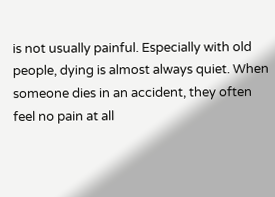is not usually painful. Especially with old people, dying is almost always quiet. When someone dies in an accident, they often feel no pain at all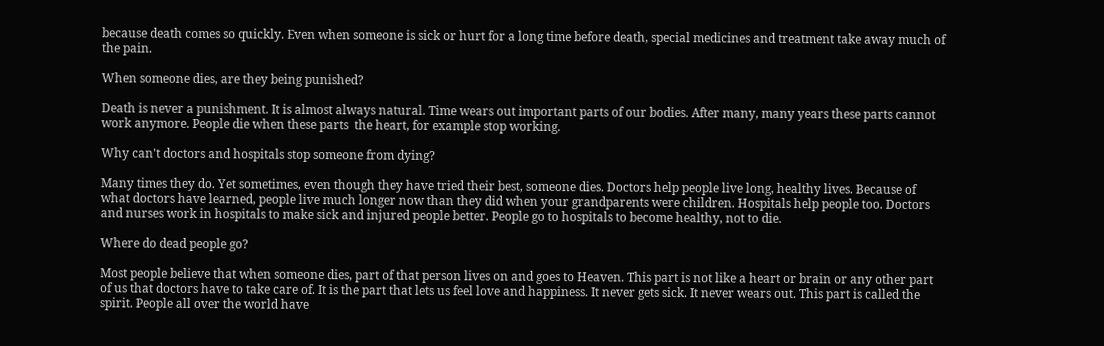because death comes so quickly. Even when someone is sick or hurt for a long time before death, special medicines and treatment take away much of the pain.

When someone dies, are they being punished?

Death is never a punishment. It is almost always natural. Time wears out important parts of our bodies. After many, many years these parts cannot work anymore. People die when these parts  the heart, for example stop working.

Why can't doctors and hospitals stop someone from dying?

Many times they do. Yet sometimes, even though they have tried their best, someone dies. Doctors help people live long, healthy lives. Because of what doctors have learned, people live much longer now than they did when your grandparents were children. Hospitals help people too. Doctors and nurses work in hospitals to make sick and injured people better. People go to hospitals to become healthy, not to die.

Where do dead people go?

Most people believe that when someone dies, part of that person lives on and goes to Heaven. This part is not like a heart or brain or any other part of us that doctors have to take care of. It is the part that lets us feel love and happiness. It never gets sick. It never wears out. This part is called the spirit. People all over the world have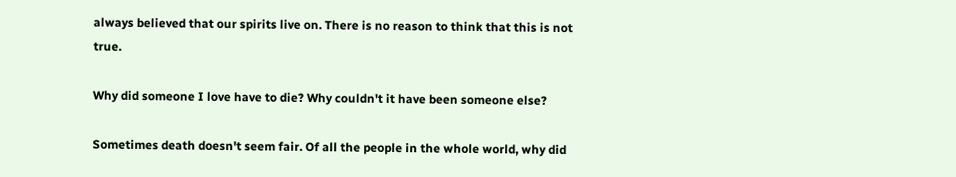always believed that our spirits live on. There is no reason to think that this is not true.

Why did someone I love have to die? Why couldn't it have been someone else?

Sometimes death doesn't seem fair. Of all the people in the whole world, why did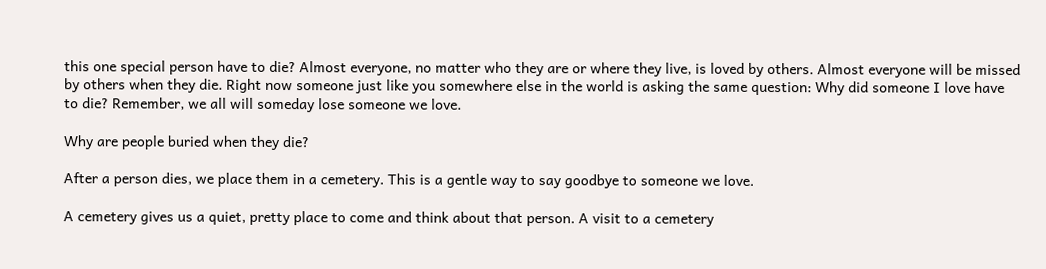this one special person have to die? Almost everyone, no matter who they are or where they live, is loved by others. Almost everyone will be missed by others when they die. Right now someone just like you somewhere else in the world is asking the same question: Why did someone I love have to die? Remember, we all will someday lose someone we love.

Why are people buried when they die?

After a person dies, we place them in a cemetery. This is a gentle way to say goodbye to someone we love.

A cemetery gives us a quiet, pretty place to come and think about that person. A visit to a cemetery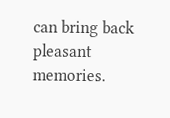can bring back pleasant memories.